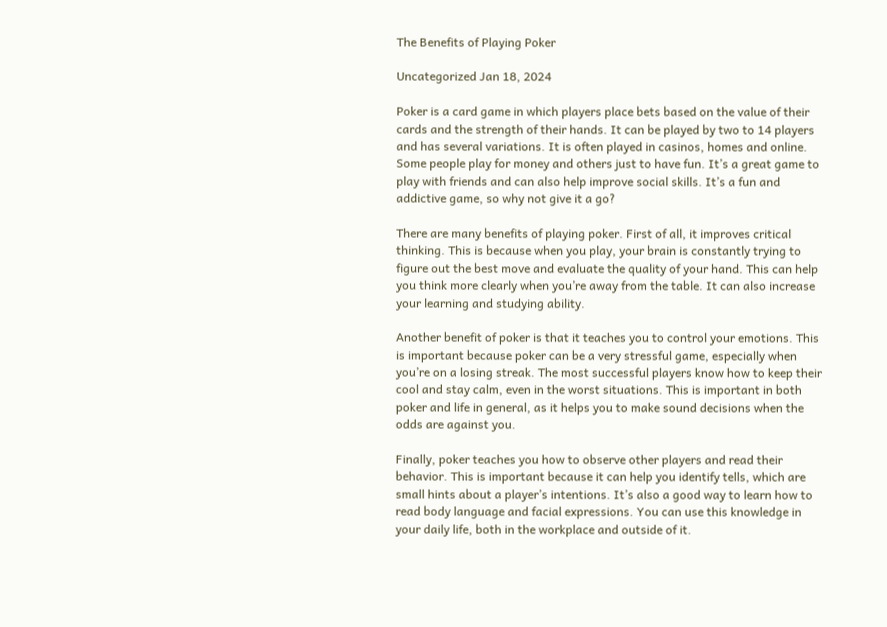The Benefits of Playing Poker

Uncategorized Jan 18, 2024

Poker is a card game in which players place bets based on the value of their cards and the strength of their hands. It can be played by two to 14 players and has several variations. It is often played in casinos, homes and online. Some people play for money and others just to have fun. It’s a great game to play with friends and can also help improve social skills. It’s a fun and addictive game, so why not give it a go?

There are many benefits of playing poker. First of all, it improves critical thinking. This is because when you play, your brain is constantly trying to figure out the best move and evaluate the quality of your hand. This can help you think more clearly when you’re away from the table. It can also increase your learning and studying ability.

Another benefit of poker is that it teaches you to control your emotions. This is important because poker can be a very stressful game, especially when you’re on a losing streak. The most successful players know how to keep their cool and stay calm, even in the worst situations. This is important in both poker and life in general, as it helps you to make sound decisions when the odds are against you.

Finally, poker teaches you how to observe other players and read their behavior. This is important because it can help you identify tells, which are small hints about a player’s intentions. It’s also a good way to learn how to read body language and facial expressions. You can use this knowledge in your daily life, both in the workplace and outside of it.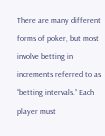There are many different forms of poker, but most involve betting in increments referred to as “betting intervals.” Each player must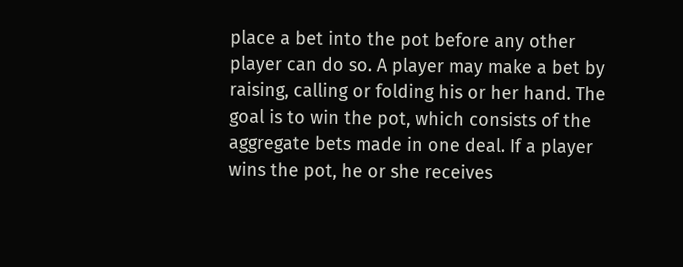place a bet into the pot before any other player can do so. A player may make a bet by raising, calling or folding his or her hand. The goal is to win the pot, which consists of the aggregate bets made in one deal. If a player wins the pot, he or she receives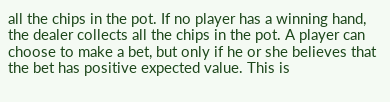all the chips in the pot. If no player has a winning hand, the dealer collects all the chips in the pot. A player can choose to make a bet, but only if he or she believes that the bet has positive expected value. This is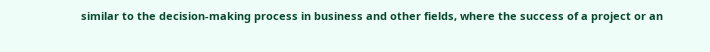similar to the decision-making process in business and other fields, where the success of a project or an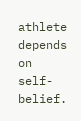athlete depends on self-belief.